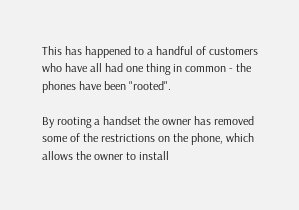This has happened to a handful of customers who have all had one thing in common - the phones have been "rooted".

By rooting a handset the owner has removed some of the restrictions on the phone, which allows the owner to install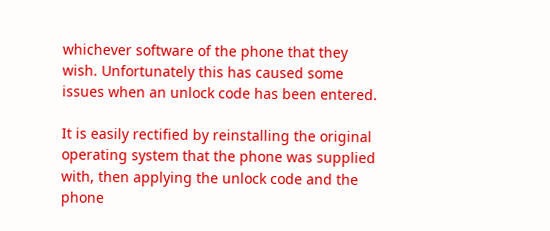whichever software of the phone that they wish. Unfortunately this has caused some issues when an unlock code has been entered.

It is easily rectified by reinstalling the original operating system that the phone was supplied with, then applying the unlock code and the phone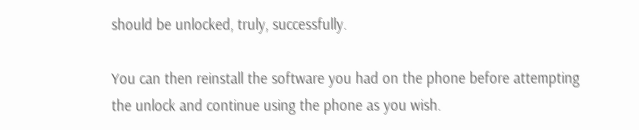should be unlocked, truly, successfully.

You can then reinstall the software you had on the phone before attempting the unlock and continue using the phone as you wish.